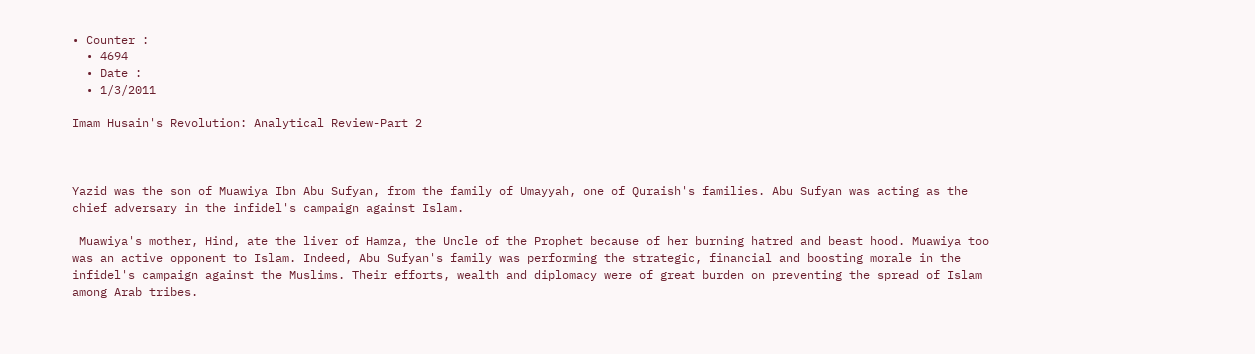• Counter :
  • 4694
  • Date :
  • 1/3/2011

Imam Husain's Revolution: Analytical Review-Part 2



Yazid was the son of Muawiya Ibn Abu Sufyan, from the family of Umayyah, one of Quraish's families. Abu Sufyan was acting as the chief adversary in the infidel's campaign against Islam.

 Muawiya's mother, Hind, ate the liver of Hamza, the Uncle of the Prophet because of her burning hatred and beast hood. Muawiya too was an active opponent to Islam. Indeed, Abu Sufyan's family was performing the strategic, financial and boosting morale in the infidel's campaign against the Muslims. Their efforts, wealth and diplomacy were of great burden on preventing the spread of Islam among Arab tribes.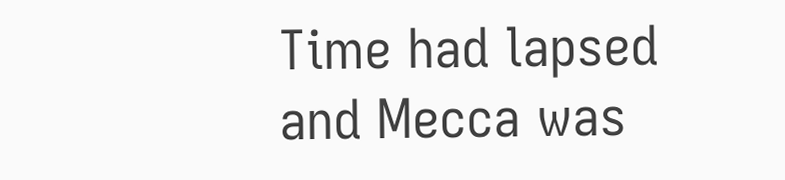Time had lapsed and Mecca was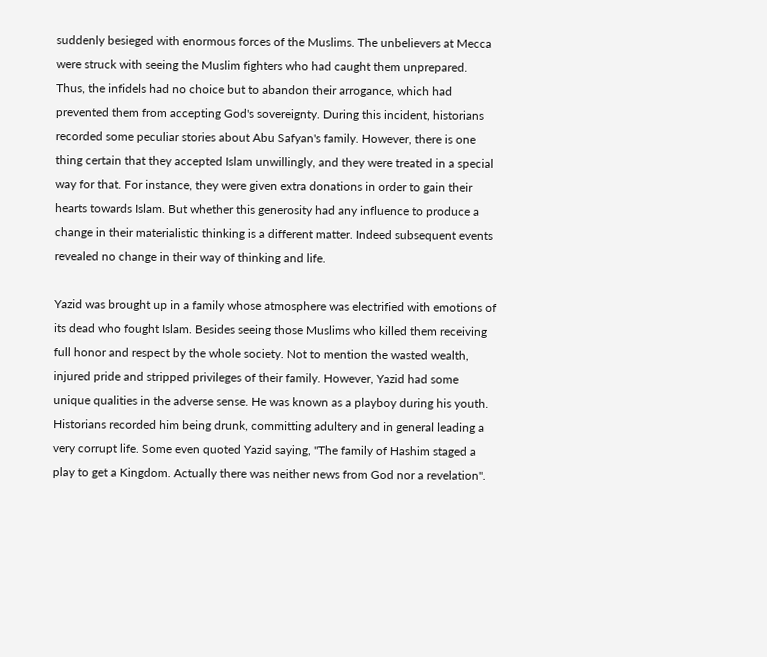suddenly besieged with enormous forces of the Muslims. The unbelievers at Mecca were struck with seeing the Muslim fighters who had caught them unprepared. Thus, the infidels had no choice but to abandon their arrogance, which had prevented them from accepting God's sovereignty. During this incident, historians recorded some peculiar stories about Abu Safyan's family. However, there is one thing certain that they accepted Islam unwillingly, and they were treated in a special way for that. For instance, they were given extra donations in order to gain their hearts towards Islam. But whether this generosity had any influence to produce a change in their materialistic thinking is a different matter. Indeed subsequent events revealed no change in their way of thinking and life.

Yazid was brought up in a family whose atmosphere was electrified with emotions of its dead who fought Islam. Besides seeing those Muslims who killed them receiving full honor and respect by the whole society. Not to mention the wasted wealth, injured pride and stripped privileges of their family. However, Yazid had some unique qualities in the adverse sense. He was known as a playboy during his youth. Historians recorded him being drunk, committing adultery and in general leading a very corrupt life. Some even quoted Yazid saying, "The family of Hashim staged a play to get a Kingdom. Actually there was neither news from God nor a revelation".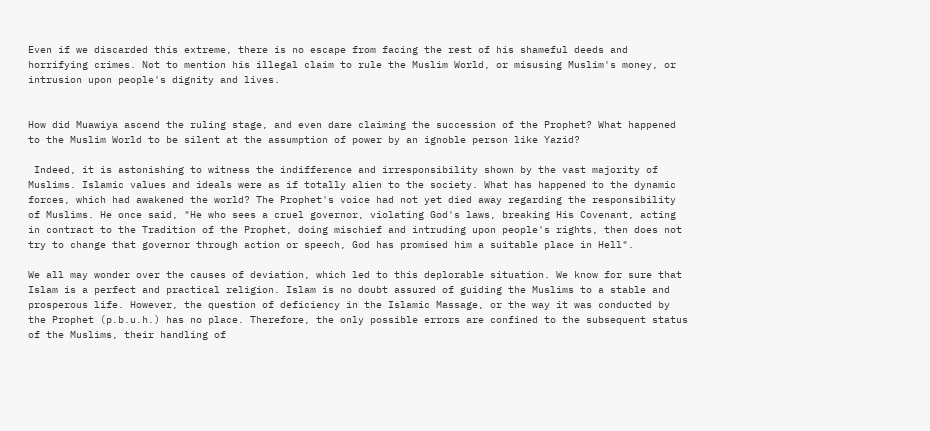Even if we discarded this extreme, there is no escape from facing the rest of his shameful deeds and horrifying crimes. Not to mention his illegal claim to rule the Muslim World, or misusing Muslim's money, or intrusion upon people's dignity and lives.


How did Muawiya ascend the ruling stage, and even dare claiming the succession of the Prophet? What happened to the Muslim World to be silent at the assumption of power by an ignoble person like Yazid?

 Indeed, it is astonishing to witness the indifference and irresponsibility shown by the vast majority of Muslims. Islamic values and ideals were as if totally alien to the society. What has happened to the dynamic forces, which had awakened the world? The Prophet's voice had not yet died away regarding the responsibility of Muslims. He once said, "He who sees a cruel governor, violating God's laws, breaking His Covenant, acting in contract to the Tradition of the Prophet, doing mischief and intruding upon people's rights, then does not try to change that governor through action or speech, God has promised him a suitable place in Hell".

We all may wonder over the causes of deviation, which led to this deplorable situation. We know for sure that Islam is a perfect and practical religion. Islam is no doubt assured of guiding the Muslims to a stable and prosperous life. However, the question of deficiency in the Islamic Massage, or the way it was conducted by the Prophet (p.b.u.h.) has no place. Therefore, the only possible errors are confined to the subsequent status of the Muslims, their handling of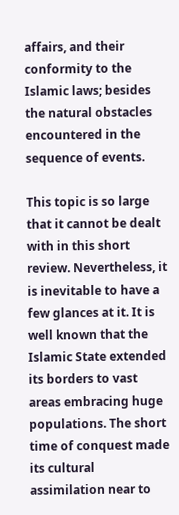affairs, and their conformity to the Islamic laws; besides the natural obstacles encountered in the sequence of events.

This topic is so large that it cannot be dealt with in this short review. Nevertheless, it is inevitable to have a few glances at it. It is well known that the Islamic State extended its borders to vast areas embracing huge populations. The short time of conquest made its cultural assimilation near to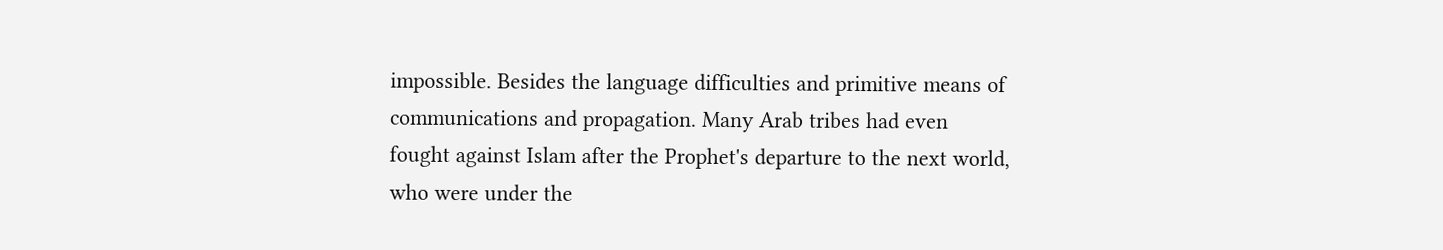impossible. Besides the language difficulties and primitive means of communications and propagation. Many Arab tribes had even fought against Islam after the Prophet's departure to the next world, who were under the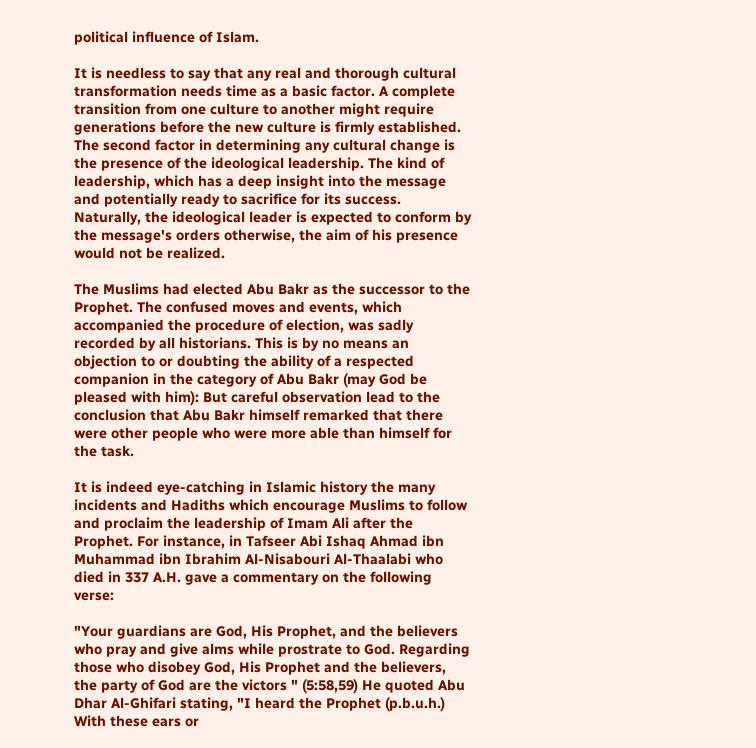political influence of Islam.

It is needless to say that any real and thorough cultural transformation needs time as a basic factor. A complete transition from one culture to another might require generations before the new culture is firmly established. The second factor in determining any cultural change is the presence of the ideological leadership. The kind of leadership, which has a deep insight into the message and potentially ready to sacrifice for its success. Naturally, the ideological leader is expected to conform by the message's orders otherwise, the aim of his presence would not be realized.

The Muslims had elected Abu Bakr as the successor to the Prophet. The confused moves and events, which accompanied the procedure of election, was sadly recorded by all historians. This is by no means an objection to or doubting the ability of a respected companion in the category of Abu Bakr (may God be pleased with him): But careful observation lead to the conclusion that Abu Bakr himself remarked that there were other people who were more able than himself for the task.

It is indeed eye-catching in Islamic history the many incidents and Hadiths which encourage Muslims to follow and proclaim the leadership of Imam Ali after the Prophet. For instance, in Tafseer Abi Ishaq Ahmad ibn Muhammad ibn Ibrahim Al-Nisabouri Al-Thaalabi who died in 337 A.H. gave a commentary on the following verse:

"Your guardians are God, His Prophet, and the believers who pray and give alms while prostrate to God. Regarding those who disobey God, His Prophet and the believers, the party of God are the victors " (5:58,59) He quoted Abu Dhar Al-Ghifari stating, "I heard the Prophet (p.b.u.h.) With these ears or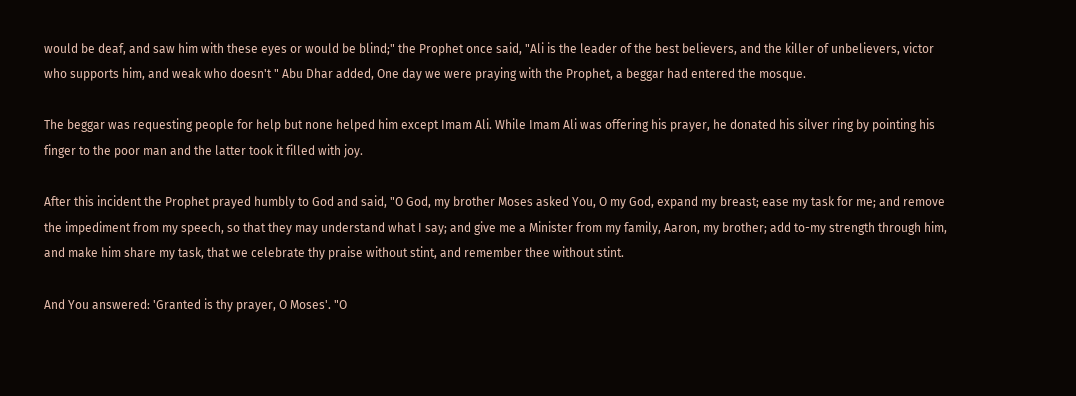would be deaf, and saw him with these eyes or would be blind;" the Prophet once said, "Ali is the leader of the best believers, and the killer of unbelievers, victor who supports him, and weak who doesn't " Abu Dhar added, One day we were praying with the Prophet, a beggar had entered the mosque.

The beggar was requesting people for help but none helped him except Imam Ali. While Imam Ali was offering his prayer, he donated his silver ring by pointing his finger to the poor man and the latter took it filled with joy.

After this incident the Prophet prayed humbly to God and said, "O God, my brother Moses asked You, O my God, expand my breast; ease my task for me; and remove the impediment from my speech, so that they may understand what I say; and give me a Minister from my family, Aaron, my brother; add to-my strength through him, and make him share my task, that we celebrate thy praise without stint, and remember thee without stint.

And You answered: 'Granted is thy prayer, O Moses'. "O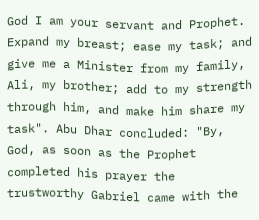God I am your servant and Prophet. Expand my breast; ease my task; and give me a Minister from my family, Ali, my brother; add to my strength through him, and make him share my task". Abu Dhar concluded: "By, God, as soon as the Prophet completed his prayer the trustworthy Gabriel came with the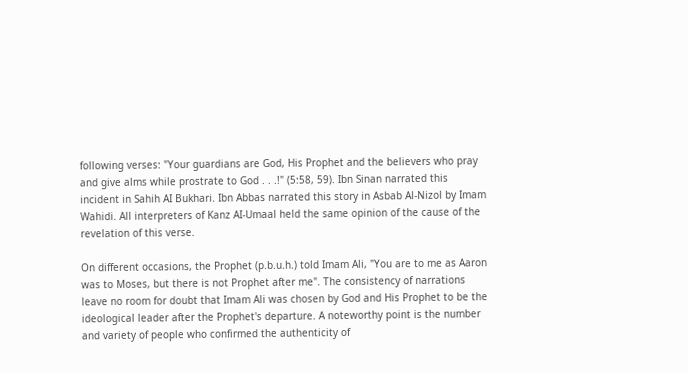following verses: "Your guardians are God, His Prophet and the believers who pray and give alms while prostrate to God . . .!" (5:58, 59). Ibn Sinan narrated this incident in Sahih AI Bukhari. Ibn Abbas narrated this story in Asbab Al-Nizol by Imam Wahidi. All interpreters of Kanz AI-Umaal held the same opinion of the cause of the revelation of this verse.

On different occasions, the Prophet (p.b.u.h.) told Imam Ali, "You are to me as Aaron was to Moses, but there is not Prophet after me". The consistency of narrations leave no room for doubt that Imam Ali was chosen by God and His Prophet to be the ideological leader after the Prophet's departure. A noteworthy point is the number and variety of people who confirmed the authenticity of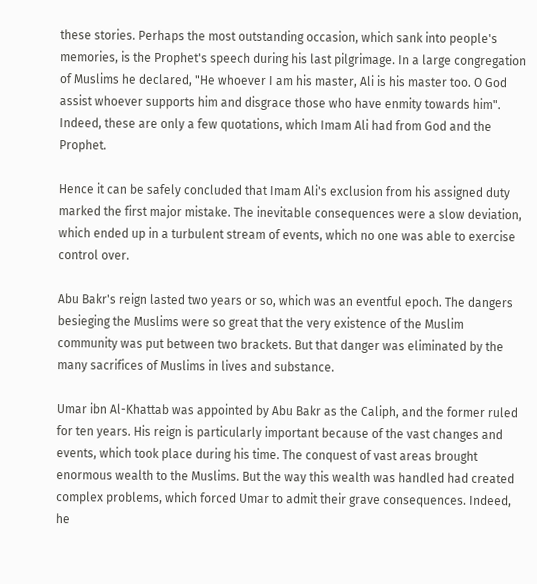these stories. Perhaps the most outstanding occasion, which sank into people's memories, is the Prophet's speech during his last pilgrimage. In a large congregation of Muslims he declared, "He whoever I am his master, Ali is his master too. O God assist whoever supports him and disgrace those who have enmity towards him". Indeed, these are only a few quotations, which Imam Ali had from God and the Prophet.

Hence it can be safely concluded that Imam Ali's exclusion from his assigned duty marked the first major mistake. The inevitable consequences were a slow deviation, which ended up in a turbulent stream of events, which no one was able to exercise control over.

Abu Bakr's reign lasted two years or so, which was an eventful epoch. The dangers besieging the Muslims were so great that the very existence of the Muslim community was put between two brackets. But that danger was eliminated by the many sacrifices of Muslims in lives and substance.

Umar ibn Al-Khattab was appointed by Abu Bakr as the Caliph, and the former ruled for ten years. His reign is particularly important because of the vast changes and events, which took place during his time. The conquest of vast areas brought enormous wealth to the Muslims. But the way this wealth was handled had created complex problems, which forced Umar to admit their grave consequences. Indeed, he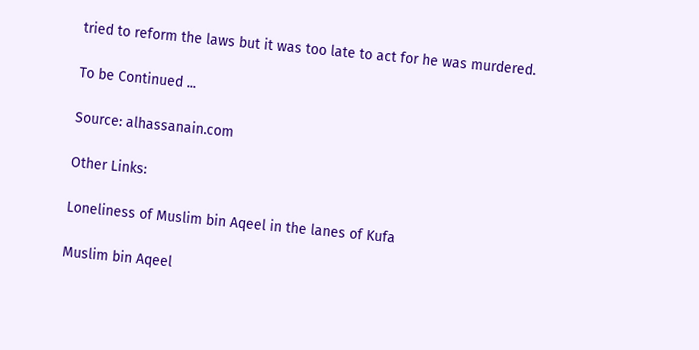tried to reform the laws but it was too late to act for he was murdered.

To be Continued ...

Source: alhassanain.com

Other Links:

Loneliness of Muslim bin Aqeel in the lanes of Kufa

Muslim bin Aqeel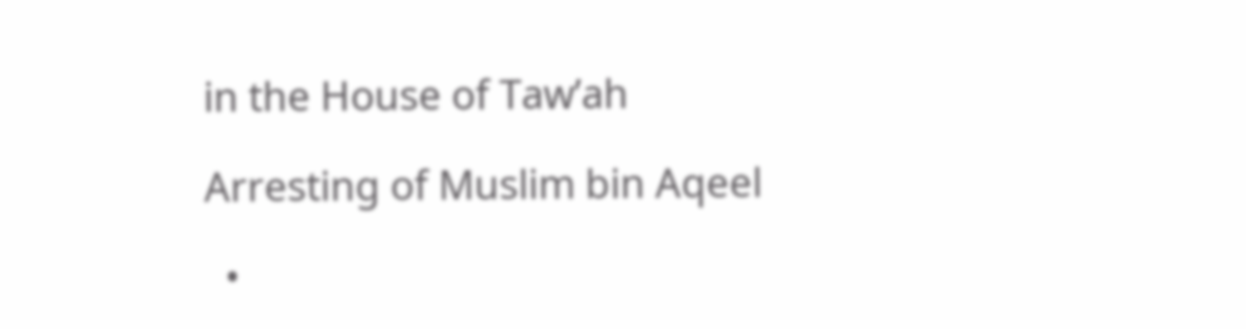in the House of Taw’ah

Arresting of Muslim bin Aqeel

  •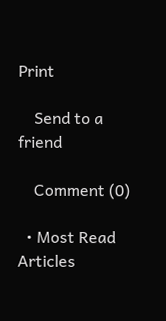Print

    Send to a friend

    Comment (0)

  • Most Read Articles